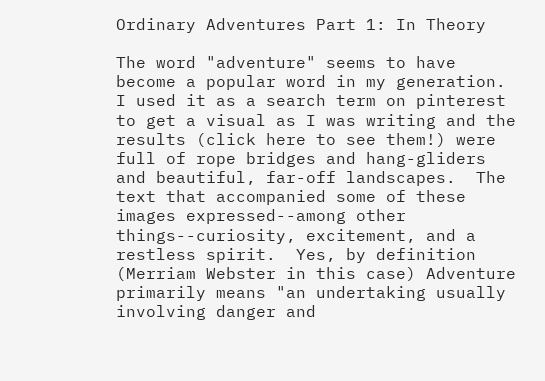Ordinary Adventures Part 1: In Theory

The word "adventure" seems to have become a popular word in my generation. I used it as a search term on pinterest to get a visual as I was writing and the results (click here to see them!) were full of rope bridges and hang-gliders and beautiful, far-off landscapes.  The text that accompanied some of these images expressed--among other things--curiosity, excitement, and a restless spirit.  Yes, by definition (Merriam Webster in this case) Adventure primarily means "an undertaking usually involving danger and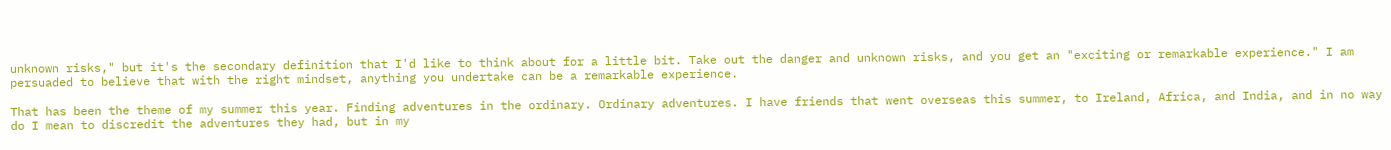unknown risks," but it's the secondary definition that I'd like to think about for a little bit. Take out the danger and unknown risks, and you get an "exciting or remarkable experience." I am persuaded to believe that with the right mindset, anything you undertake can be a remarkable experience.

That has been the theme of my summer this year. Finding adventures in the ordinary. Ordinary adventures. I have friends that went overseas this summer, to Ireland, Africa, and India, and in no way do I mean to discredit the adventures they had, but in my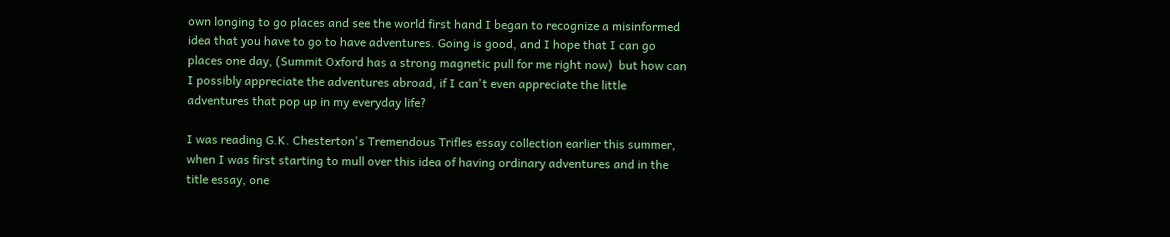own longing to go places and see the world first hand I began to recognize a misinformed idea that you have to go to have adventures. Going is good, and I hope that I can go places one day, (Summit Oxford has a strong magnetic pull for me right now)  but how can I possibly appreciate the adventures abroad, if I can't even appreciate the little adventures that pop up in my everyday life?

I was reading G.K. Chesterton's Tremendous Trifles essay collection earlier this summer, when I was first starting to mull over this idea of having ordinary adventures and in the title essay, one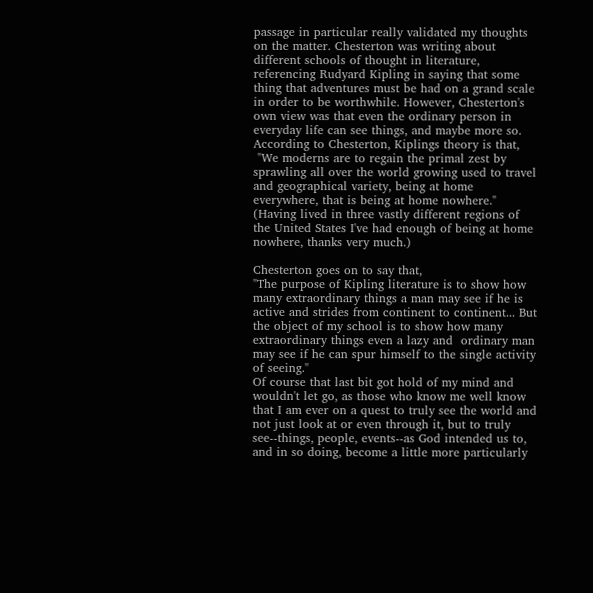passage in particular really validated my thoughts on the matter. Chesterton was writing about different schools of thought in literature, referencing Rudyard Kipling in saying that some thing that adventures must be had on a grand scale in order to be worthwhile. However, Chesterton's own view was that even the ordinary person in everyday life can see things, and maybe more so. According to Chesterton, Kiplings theory is that,
 "We moderns are to regain the primal zest by sprawling all over the world growing used to travel and geographical variety, being at home everywhere, that is being at home nowhere."
(Having lived in three vastly different regions of the United States I've had enough of being at home nowhere, thanks very much.)

Chesterton goes on to say that,
"The purpose of Kipling literature is to show how many extraordinary things a man may see if he is active and strides from continent to continent... But the object of my school is to show how many extraordinary things even a lazy and  ordinary man may see if he can spur himself to the single activity of seeing."
Of course that last bit got hold of my mind and wouldn't let go, as those who know me well know that I am ever on a quest to truly see the world and not just look at or even through it, but to truly see--things, people, events--as God intended us to, and in so doing, become a little more particularly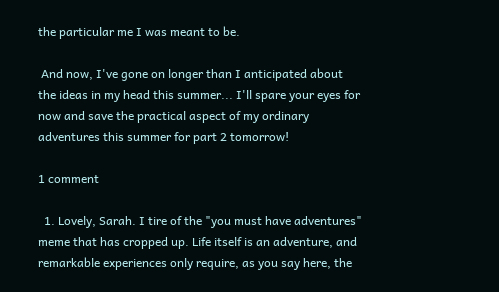the particular me I was meant to be.

 And now, I've gone on longer than I anticipated about the ideas in my head this summer... I'll spare your eyes for now and save the practical aspect of my ordinary adventures this summer for part 2 tomorrow!

1 comment

  1. Lovely, Sarah. I tire of the "you must have adventures" meme that has cropped up. Life itself is an adventure, and remarkable experiences only require, as you say here, the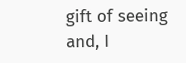gift of seeing and, I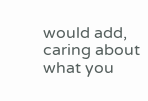would add, caring about what you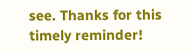see. Thanks for this timely reminder!